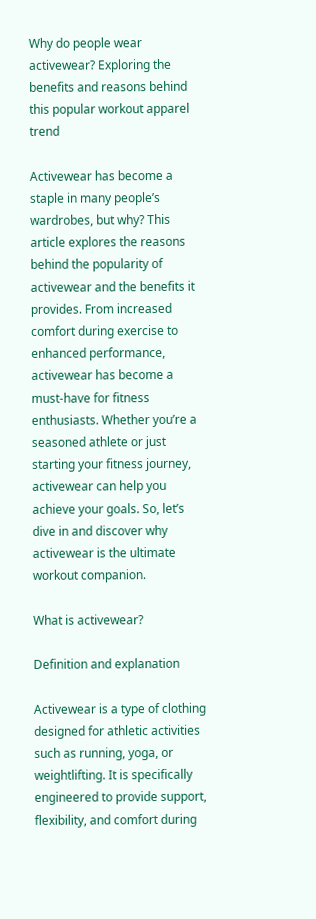Why do people wear activewear? Exploring the benefits and reasons behind this popular workout apparel trend

Activewear has become a staple in many people’s wardrobes, but why? This article explores the reasons behind the popularity of activewear and the benefits it provides. From increased comfort during exercise to enhanced performance, activewear has become a must-have for fitness enthusiasts. Whether you’re a seasoned athlete or just starting your fitness journey, activewear can help you achieve your goals. So, let’s dive in and discover why activewear is the ultimate workout companion.

What is activewear?

Definition and explanation

Activewear is a type of clothing designed for athletic activities such as running, yoga, or weightlifting. It is specifically engineered to provide support, flexibility, and comfort during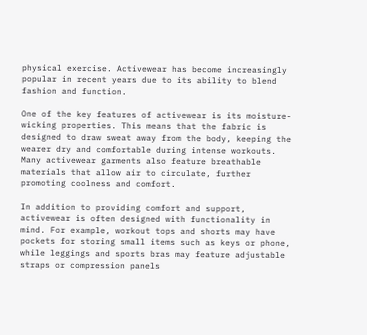physical exercise. Activewear has become increasingly popular in recent years due to its ability to blend fashion and function.

One of the key features of activewear is its moisture-wicking properties. This means that the fabric is designed to draw sweat away from the body, keeping the wearer dry and comfortable during intense workouts. Many activewear garments also feature breathable materials that allow air to circulate, further promoting coolness and comfort.

In addition to providing comfort and support, activewear is often designed with functionality in mind. For example, workout tops and shorts may have pockets for storing small items such as keys or phone, while leggings and sports bras may feature adjustable straps or compression panels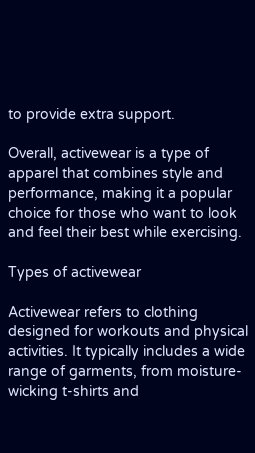to provide extra support.

Overall, activewear is a type of apparel that combines style and performance, making it a popular choice for those who want to look and feel their best while exercising.

Types of activewear

Activewear refers to clothing designed for workouts and physical activities. It typically includes a wide range of garments, from moisture-wicking t-shirts and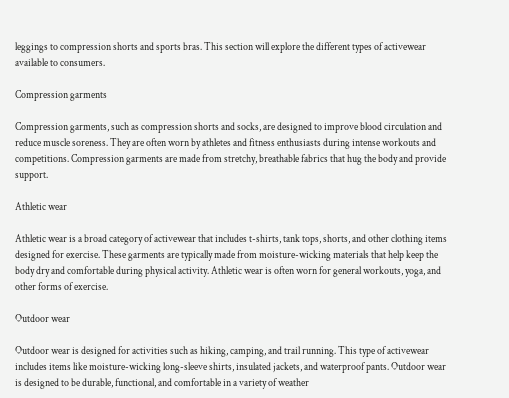leggings to compression shorts and sports bras. This section will explore the different types of activewear available to consumers.

Compression garments

Compression garments, such as compression shorts and socks, are designed to improve blood circulation and reduce muscle soreness. They are often worn by athletes and fitness enthusiasts during intense workouts and competitions. Compression garments are made from stretchy, breathable fabrics that hug the body and provide support.

Athletic wear

Athletic wear is a broad category of activewear that includes t-shirts, tank tops, shorts, and other clothing items designed for exercise. These garments are typically made from moisture-wicking materials that help keep the body dry and comfortable during physical activity. Athletic wear is often worn for general workouts, yoga, and other forms of exercise.

Outdoor wear

Outdoor wear is designed for activities such as hiking, camping, and trail running. This type of activewear includes items like moisture-wicking long-sleeve shirts, insulated jackets, and waterproof pants. Outdoor wear is designed to be durable, functional, and comfortable in a variety of weather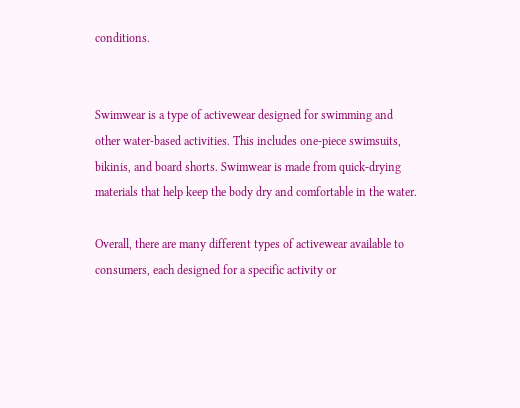conditions.


Swimwear is a type of activewear designed for swimming and other water-based activities. This includes one-piece swimsuits, bikinis, and board shorts. Swimwear is made from quick-drying materials that help keep the body dry and comfortable in the water.

Overall, there are many different types of activewear available to consumers, each designed for a specific activity or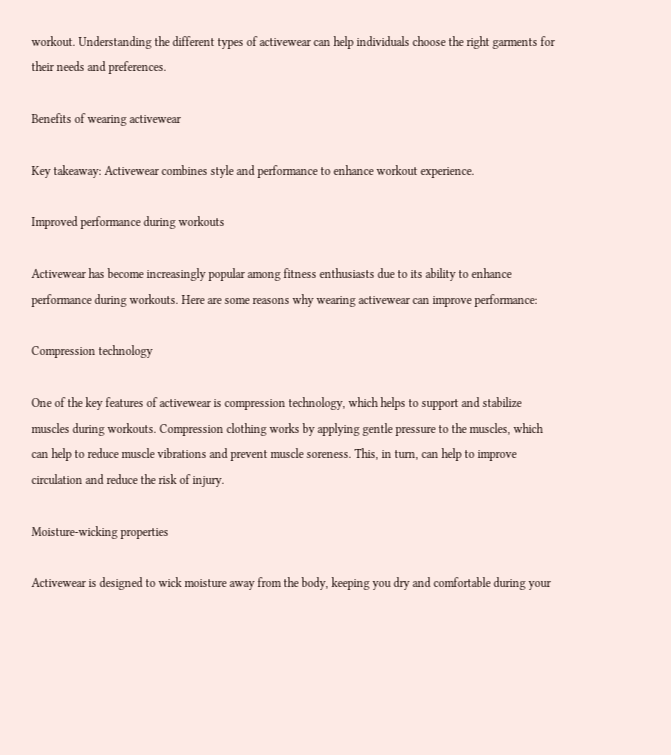workout. Understanding the different types of activewear can help individuals choose the right garments for their needs and preferences.

Benefits of wearing activewear

Key takeaway: Activewear combines style and performance to enhance workout experience.

Improved performance during workouts

Activewear has become increasingly popular among fitness enthusiasts due to its ability to enhance performance during workouts. Here are some reasons why wearing activewear can improve performance:

Compression technology

One of the key features of activewear is compression technology, which helps to support and stabilize muscles during workouts. Compression clothing works by applying gentle pressure to the muscles, which can help to reduce muscle vibrations and prevent muscle soreness. This, in turn, can help to improve circulation and reduce the risk of injury.

Moisture-wicking properties

Activewear is designed to wick moisture away from the body, keeping you dry and comfortable during your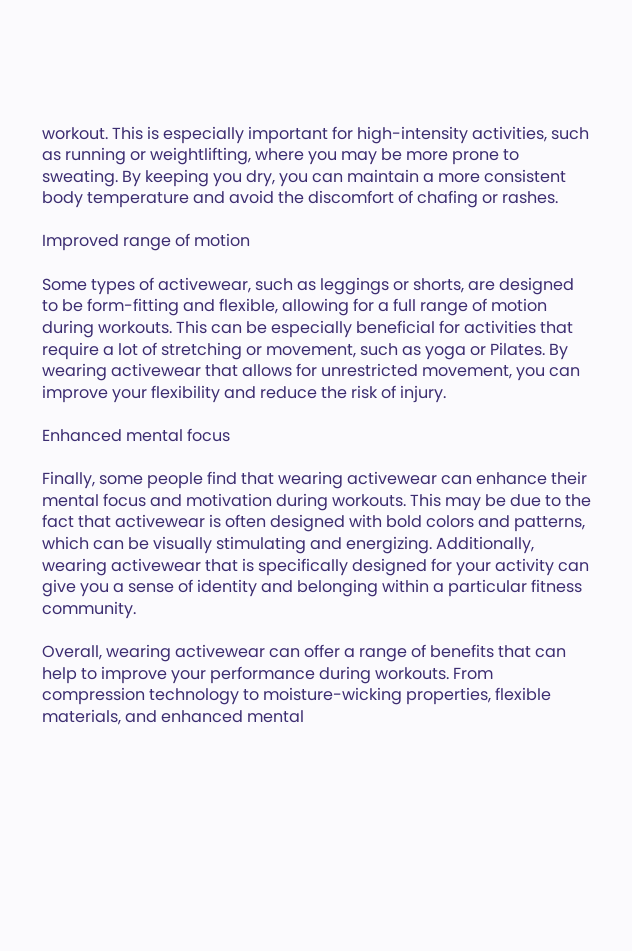workout. This is especially important for high-intensity activities, such as running or weightlifting, where you may be more prone to sweating. By keeping you dry, you can maintain a more consistent body temperature and avoid the discomfort of chafing or rashes.

Improved range of motion

Some types of activewear, such as leggings or shorts, are designed to be form-fitting and flexible, allowing for a full range of motion during workouts. This can be especially beneficial for activities that require a lot of stretching or movement, such as yoga or Pilates. By wearing activewear that allows for unrestricted movement, you can improve your flexibility and reduce the risk of injury.

Enhanced mental focus

Finally, some people find that wearing activewear can enhance their mental focus and motivation during workouts. This may be due to the fact that activewear is often designed with bold colors and patterns, which can be visually stimulating and energizing. Additionally, wearing activewear that is specifically designed for your activity can give you a sense of identity and belonging within a particular fitness community.

Overall, wearing activewear can offer a range of benefits that can help to improve your performance during workouts. From compression technology to moisture-wicking properties, flexible materials, and enhanced mental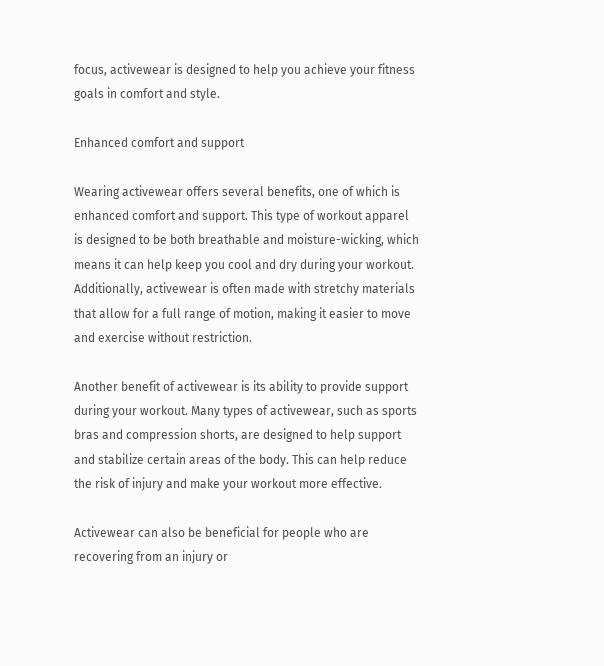focus, activewear is designed to help you achieve your fitness goals in comfort and style.

Enhanced comfort and support

Wearing activewear offers several benefits, one of which is enhanced comfort and support. This type of workout apparel is designed to be both breathable and moisture-wicking, which means it can help keep you cool and dry during your workout. Additionally, activewear is often made with stretchy materials that allow for a full range of motion, making it easier to move and exercise without restriction.

Another benefit of activewear is its ability to provide support during your workout. Many types of activewear, such as sports bras and compression shorts, are designed to help support and stabilize certain areas of the body. This can help reduce the risk of injury and make your workout more effective.

Activewear can also be beneficial for people who are recovering from an injury or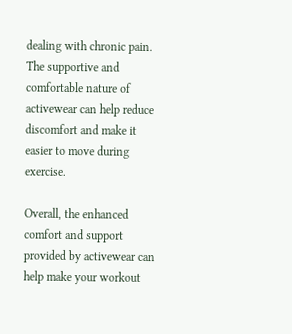dealing with chronic pain. The supportive and comfortable nature of activewear can help reduce discomfort and make it easier to move during exercise.

Overall, the enhanced comfort and support provided by activewear can help make your workout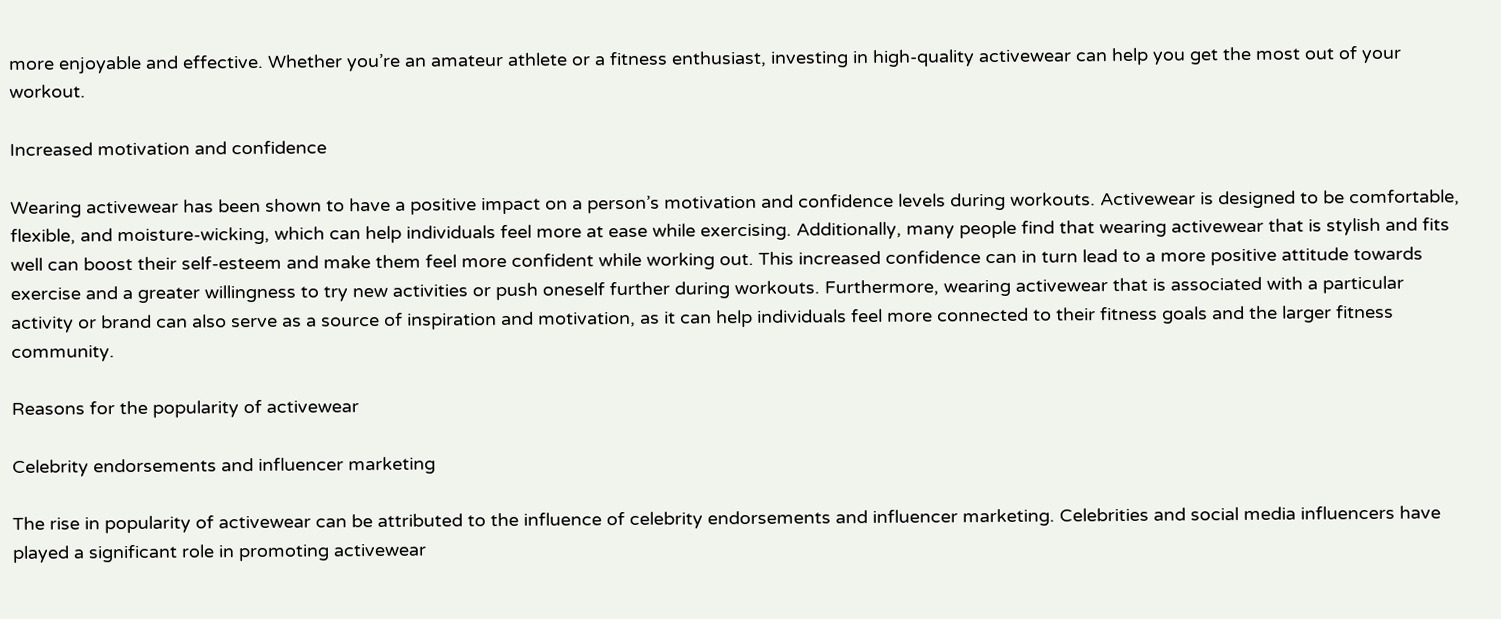more enjoyable and effective. Whether you’re an amateur athlete or a fitness enthusiast, investing in high-quality activewear can help you get the most out of your workout.

Increased motivation and confidence

Wearing activewear has been shown to have a positive impact on a person’s motivation and confidence levels during workouts. Activewear is designed to be comfortable, flexible, and moisture-wicking, which can help individuals feel more at ease while exercising. Additionally, many people find that wearing activewear that is stylish and fits well can boost their self-esteem and make them feel more confident while working out. This increased confidence can in turn lead to a more positive attitude towards exercise and a greater willingness to try new activities or push oneself further during workouts. Furthermore, wearing activewear that is associated with a particular activity or brand can also serve as a source of inspiration and motivation, as it can help individuals feel more connected to their fitness goals and the larger fitness community.

Reasons for the popularity of activewear

Celebrity endorsements and influencer marketing

The rise in popularity of activewear can be attributed to the influence of celebrity endorsements and influencer marketing. Celebrities and social media influencers have played a significant role in promoting activewear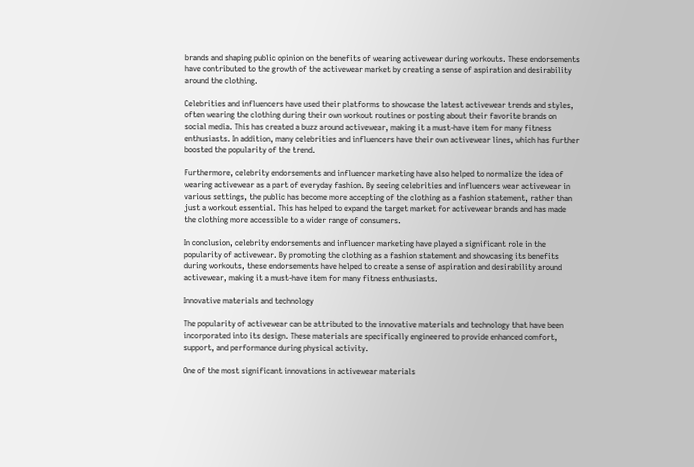brands and shaping public opinion on the benefits of wearing activewear during workouts. These endorsements have contributed to the growth of the activewear market by creating a sense of aspiration and desirability around the clothing.

Celebrities and influencers have used their platforms to showcase the latest activewear trends and styles, often wearing the clothing during their own workout routines or posting about their favorite brands on social media. This has created a buzz around activewear, making it a must-have item for many fitness enthusiasts. In addition, many celebrities and influencers have their own activewear lines, which has further boosted the popularity of the trend.

Furthermore, celebrity endorsements and influencer marketing have also helped to normalize the idea of wearing activewear as a part of everyday fashion. By seeing celebrities and influencers wear activewear in various settings, the public has become more accepting of the clothing as a fashion statement, rather than just a workout essential. This has helped to expand the target market for activewear brands and has made the clothing more accessible to a wider range of consumers.

In conclusion, celebrity endorsements and influencer marketing have played a significant role in the popularity of activewear. By promoting the clothing as a fashion statement and showcasing its benefits during workouts, these endorsements have helped to create a sense of aspiration and desirability around activewear, making it a must-have item for many fitness enthusiasts.

Innovative materials and technology

The popularity of activewear can be attributed to the innovative materials and technology that have been incorporated into its design. These materials are specifically engineered to provide enhanced comfort, support, and performance during physical activity.

One of the most significant innovations in activewear materials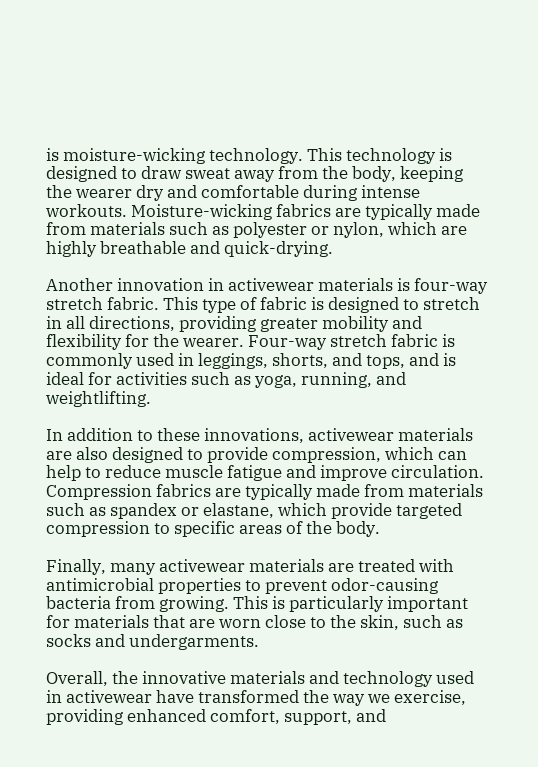is moisture-wicking technology. This technology is designed to draw sweat away from the body, keeping the wearer dry and comfortable during intense workouts. Moisture-wicking fabrics are typically made from materials such as polyester or nylon, which are highly breathable and quick-drying.

Another innovation in activewear materials is four-way stretch fabric. This type of fabric is designed to stretch in all directions, providing greater mobility and flexibility for the wearer. Four-way stretch fabric is commonly used in leggings, shorts, and tops, and is ideal for activities such as yoga, running, and weightlifting.

In addition to these innovations, activewear materials are also designed to provide compression, which can help to reduce muscle fatigue and improve circulation. Compression fabrics are typically made from materials such as spandex or elastane, which provide targeted compression to specific areas of the body.

Finally, many activewear materials are treated with antimicrobial properties to prevent odor-causing bacteria from growing. This is particularly important for materials that are worn close to the skin, such as socks and undergarments.

Overall, the innovative materials and technology used in activewear have transformed the way we exercise, providing enhanced comfort, support, and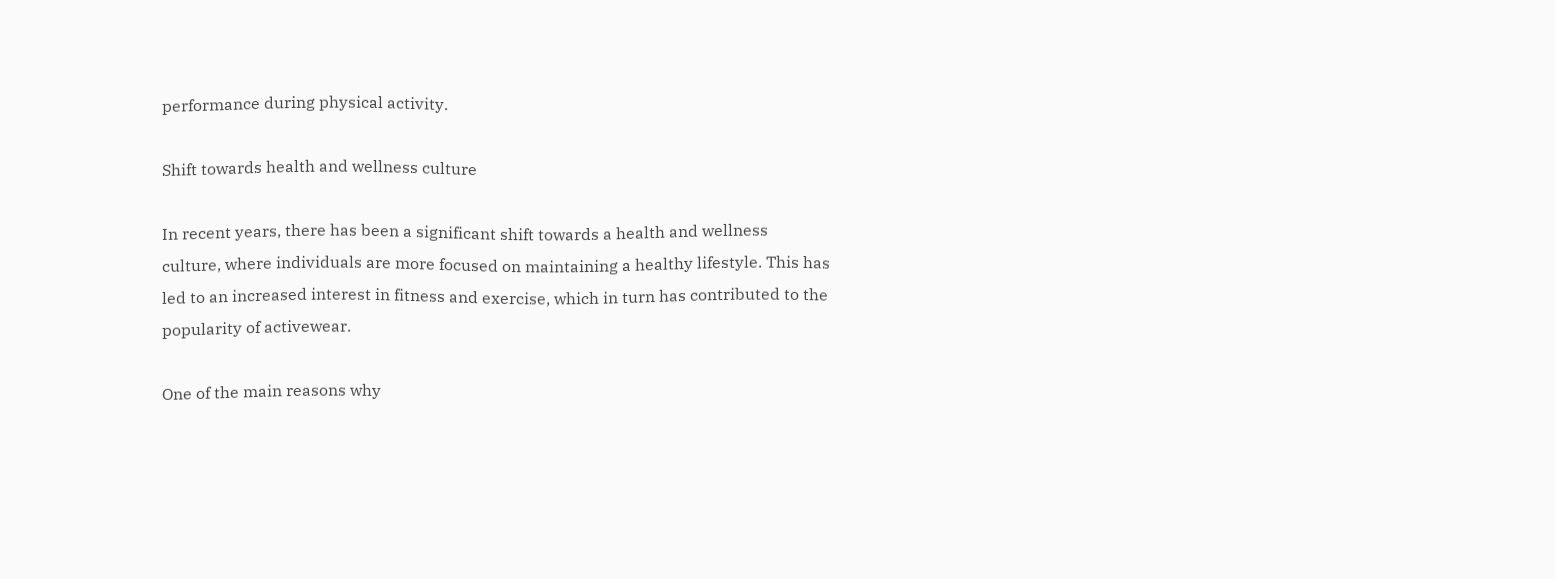performance during physical activity.

Shift towards health and wellness culture

In recent years, there has been a significant shift towards a health and wellness culture, where individuals are more focused on maintaining a healthy lifestyle. This has led to an increased interest in fitness and exercise, which in turn has contributed to the popularity of activewear.

One of the main reasons why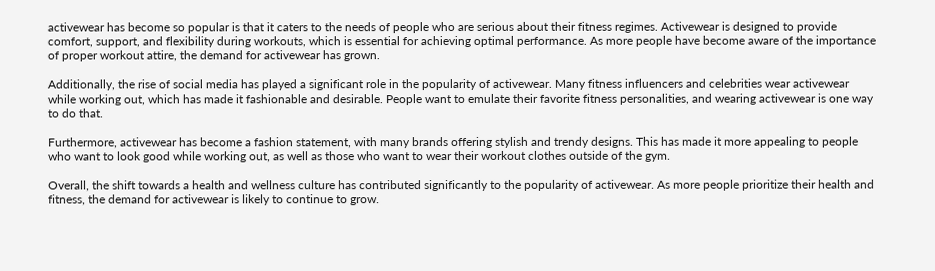activewear has become so popular is that it caters to the needs of people who are serious about their fitness regimes. Activewear is designed to provide comfort, support, and flexibility during workouts, which is essential for achieving optimal performance. As more people have become aware of the importance of proper workout attire, the demand for activewear has grown.

Additionally, the rise of social media has played a significant role in the popularity of activewear. Many fitness influencers and celebrities wear activewear while working out, which has made it fashionable and desirable. People want to emulate their favorite fitness personalities, and wearing activewear is one way to do that.

Furthermore, activewear has become a fashion statement, with many brands offering stylish and trendy designs. This has made it more appealing to people who want to look good while working out, as well as those who want to wear their workout clothes outside of the gym.

Overall, the shift towards a health and wellness culture has contributed significantly to the popularity of activewear. As more people prioritize their health and fitness, the demand for activewear is likely to continue to grow.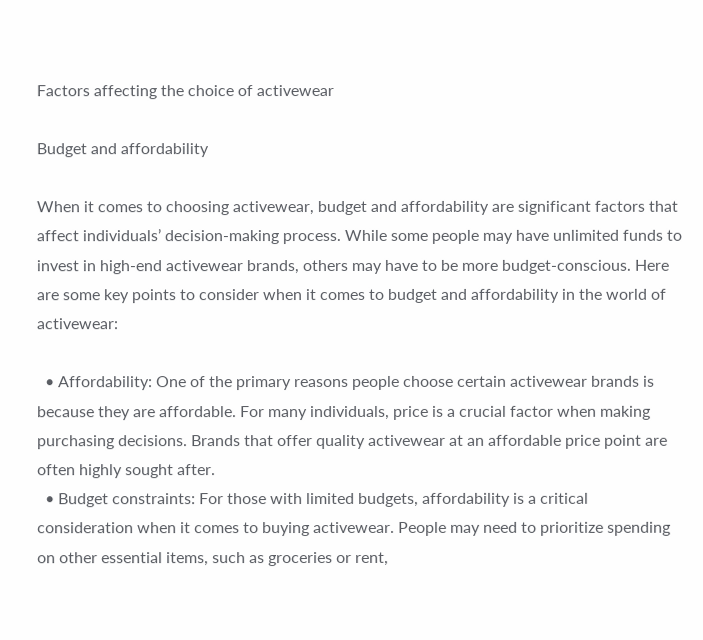Factors affecting the choice of activewear

Budget and affordability

When it comes to choosing activewear, budget and affordability are significant factors that affect individuals’ decision-making process. While some people may have unlimited funds to invest in high-end activewear brands, others may have to be more budget-conscious. Here are some key points to consider when it comes to budget and affordability in the world of activewear:

  • Affordability: One of the primary reasons people choose certain activewear brands is because they are affordable. For many individuals, price is a crucial factor when making purchasing decisions. Brands that offer quality activewear at an affordable price point are often highly sought after.
  • Budget constraints: For those with limited budgets, affordability is a critical consideration when it comes to buying activewear. People may need to prioritize spending on other essential items, such as groceries or rent,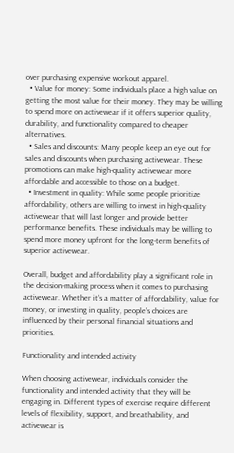over purchasing expensive workout apparel.
  • Value for money: Some individuals place a high value on getting the most value for their money. They may be willing to spend more on activewear if it offers superior quality, durability, and functionality compared to cheaper alternatives.
  • Sales and discounts: Many people keep an eye out for sales and discounts when purchasing activewear. These promotions can make high-quality activewear more affordable and accessible to those on a budget.
  • Investment in quality: While some people prioritize affordability, others are willing to invest in high-quality activewear that will last longer and provide better performance benefits. These individuals may be willing to spend more money upfront for the long-term benefits of superior activewear.

Overall, budget and affordability play a significant role in the decision-making process when it comes to purchasing activewear. Whether it’s a matter of affordability, value for money, or investing in quality, people’s choices are influenced by their personal financial situations and priorities.

Functionality and intended activity

When choosing activewear, individuals consider the functionality and intended activity that they will be engaging in. Different types of exercise require different levels of flexibility, support, and breathability, and activewear is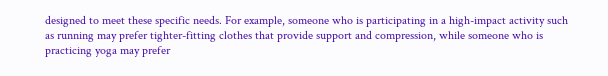designed to meet these specific needs. For example, someone who is participating in a high-impact activity such as running may prefer tighter-fitting clothes that provide support and compression, while someone who is practicing yoga may prefer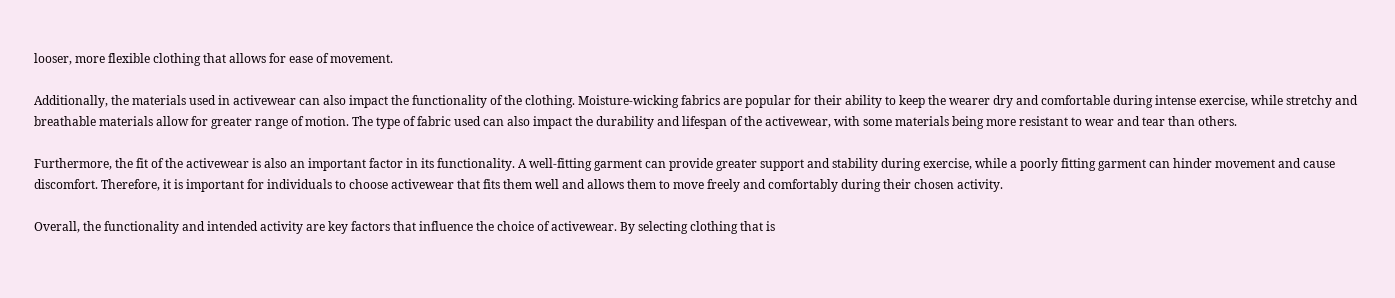looser, more flexible clothing that allows for ease of movement.

Additionally, the materials used in activewear can also impact the functionality of the clothing. Moisture-wicking fabrics are popular for their ability to keep the wearer dry and comfortable during intense exercise, while stretchy and breathable materials allow for greater range of motion. The type of fabric used can also impact the durability and lifespan of the activewear, with some materials being more resistant to wear and tear than others.

Furthermore, the fit of the activewear is also an important factor in its functionality. A well-fitting garment can provide greater support and stability during exercise, while a poorly fitting garment can hinder movement and cause discomfort. Therefore, it is important for individuals to choose activewear that fits them well and allows them to move freely and comfortably during their chosen activity.

Overall, the functionality and intended activity are key factors that influence the choice of activewear. By selecting clothing that is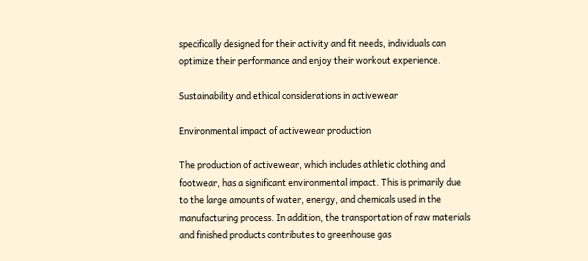specifically designed for their activity and fit needs, individuals can optimize their performance and enjoy their workout experience.

Sustainability and ethical considerations in activewear

Environmental impact of activewear production

The production of activewear, which includes athletic clothing and footwear, has a significant environmental impact. This is primarily due to the large amounts of water, energy, and chemicals used in the manufacturing process. In addition, the transportation of raw materials and finished products contributes to greenhouse gas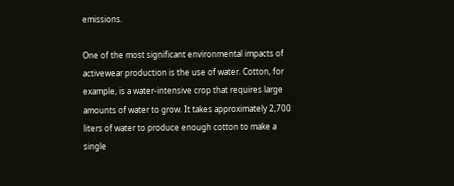emissions.

One of the most significant environmental impacts of activewear production is the use of water. Cotton, for example, is a water-intensive crop that requires large amounts of water to grow. It takes approximately 2,700 liters of water to produce enough cotton to make a single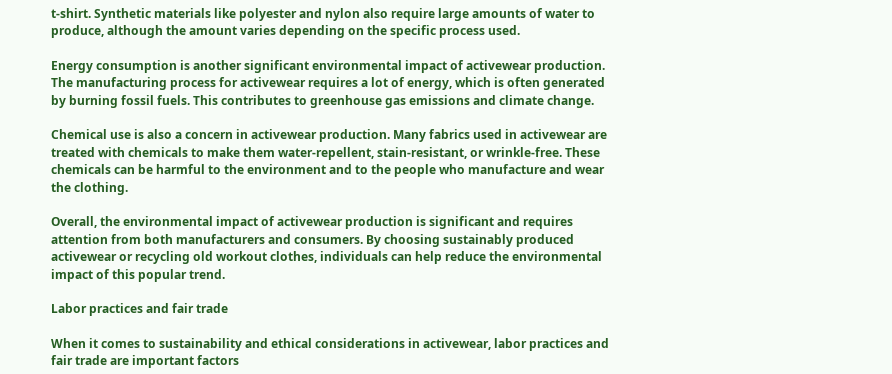t-shirt. Synthetic materials like polyester and nylon also require large amounts of water to produce, although the amount varies depending on the specific process used.

Energy consumption is another significant environmental impact of activewear production. The manufacturing process for activewear requires a lot of energy, which is often generated by burning fossil fuels. This contributes to greenhouse gas emissions and climate change.

Chemical use is also a concern in activewear production. Many fabrics used in activewear are treated with chemicals to make them water-repellent, stain-resistant, or wrinkle-free. These chemicals can be harmful to the environment and to the people who manufacture and wear the clothing.

Overall, the environmental impact of activewear production is significant and requires attention from both manufacturers and consumers. By choosing sustainably produced activewear or recycling old workout clothes, individuals can help reduce the environmental impact of this popular trend.

Labor practices and fair trade

When it comes to sustainability and ethical considerations in activewear, labor practices and fair trade are important factors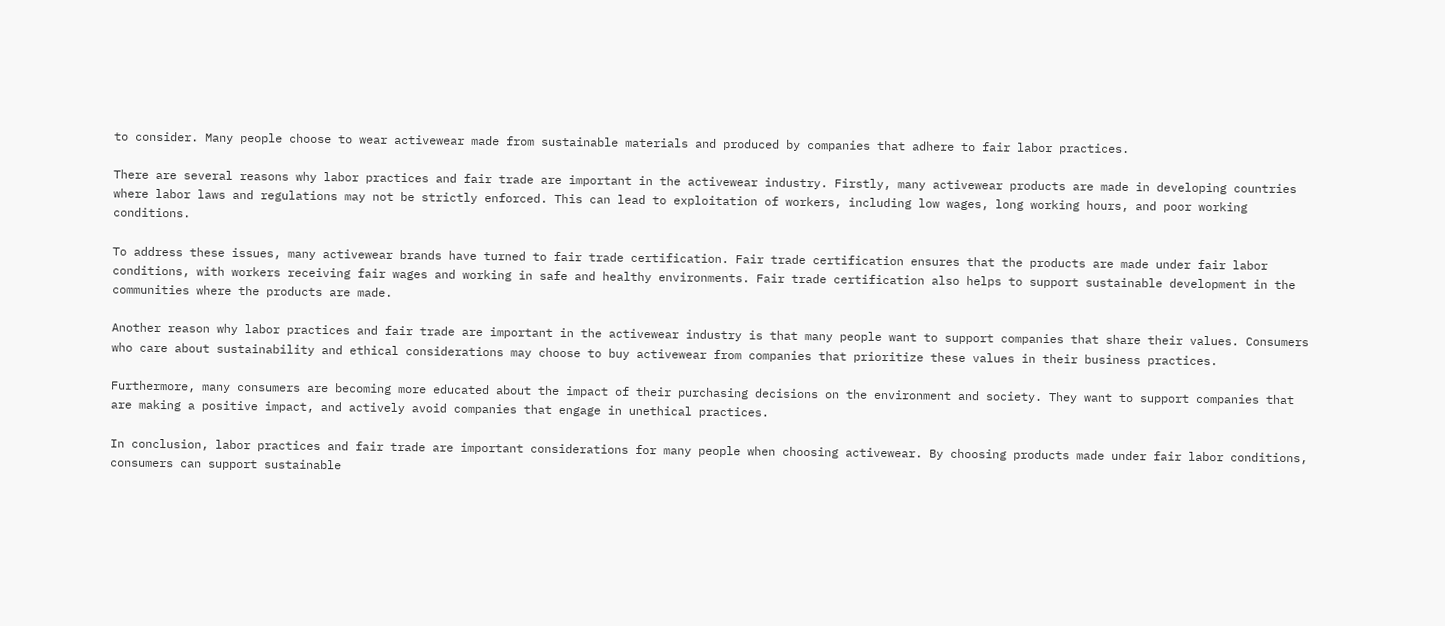to consider. Many people choose to wear activewear made from sustainable materials and produced by companies that adhere to fair labor practices.

There are several reasons why labor practices and fair trade are important in the activewear industry. Firstly, many activewear products are made in developing countries where labor laws and regulations may not be strictly enforced. This can lead to exploitation of workers, including low wages, long working hours, and poor working conditions.

To address these issues, many activewear brands have turned to fair trade certification. Fair trade certification ensures that the products are made under fair labor conditions, with workers receiving fair wages and working in safe and healthy environments. Fair trade certification also helps to support sustainable development in the communities where the products are made.

Another reason why labor practices and fair trade are important in the activewear industry is that many people want to support companies that share their values. Consumers who care about sustainability and ethical considerations may choose to buy activewear from companies that prioritize these values in their business practices.

Furthermore, many consumers are becoming more educated about the impact of their purchasing decisions on the environment and society. They want to support companies that are making a positive impact, and actively avoid companies that engage in unethical practices.

In conclusion, labor practices and fair trade are important considerations for many people when choosing activewear. By choosing products made under fair labor conditions, consumers can support sustainable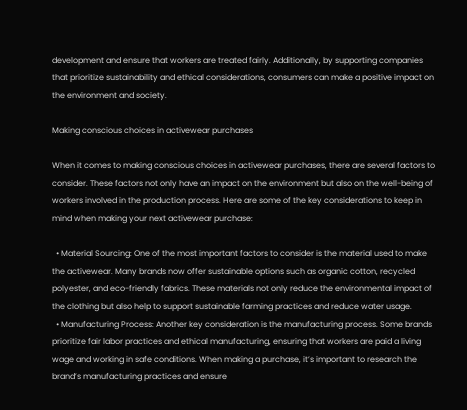development and ensure that workers are treated fairly. Additionally, by supporting companies that prioritize sustainability and ethical considerations, consumers can make a positive impact on the environment and society.

Making conscious choices in activewear purchases

When it comes to making conscious choices in activewear purchases, there are several factors to consider. These factors not only have an impact on the environment but also on the well-being of workers involved in the production process. Here are some of the key considerations to keep in mind when making your next activewear purchase:

  • Material Sourcing: One of the most important factors to consider is the material used to make the activewear. Many brands now offer sustainable options such as organic cotton, recycled polyester, and eco-friendly fabrics. These materials not only reduce the environmental impact of the clothing but also help to support sustainable farming practices and reduce water usage.
  • Manufacturing Process: Another key consideration is the manufacturing process. Some brands prioritize fair labor practices and ethical manufacturing, ensuring that workers are paid a living wage and working in safe conditions. When making a purchase, it’s important to research the brand’s manufacturing practices and ensure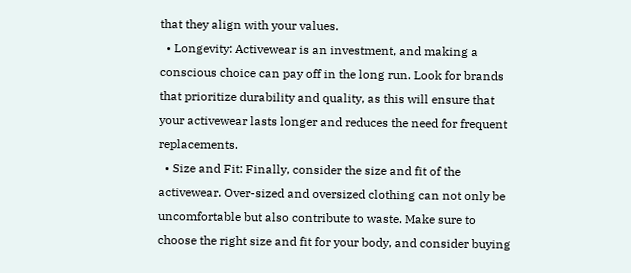that they align with your values.
  • Longevity: Activewear is an investment, and making a conscious choice can pay off in the long run. Look for brands that prioritize durability and quality, as this will ensure that your activewear lasts longer and reduces the need for frequent replacements.
  • Size and Fit: Finally, consider the size and fit of the activewear. Over-sized and oversized clothing can not only be uncomfortable but also contribute to waste. Make sure to choose the right size and fit for your body, and consider buying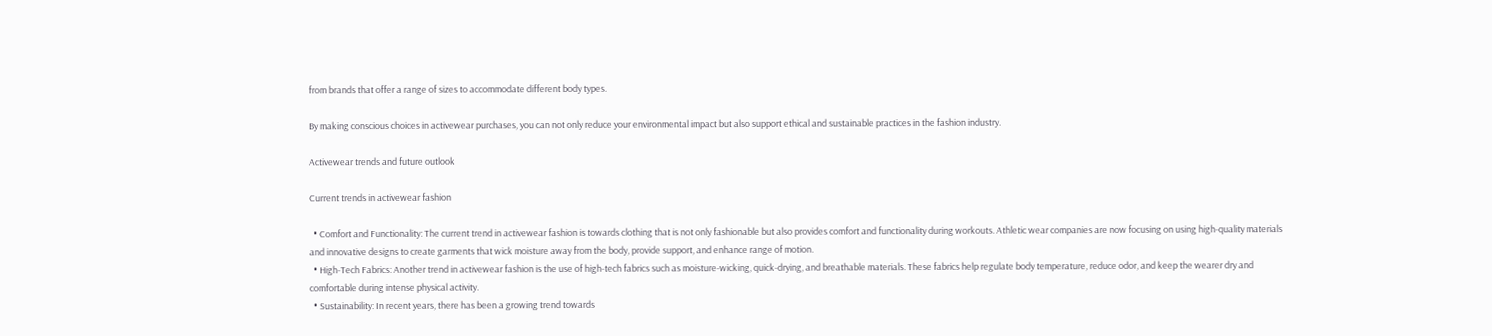from brands that offer a range of sizes to accommodate different body types.

By making conscious choices in activewear purchases, you can not only reduce your environmental impact but also support ethical and sustainable practices in the fashion industry.

Activewear trends and future outlook

Current trends in activewear fashion

  • Comfort and Functionality: The current trend in activewear fashion is towards clothing that is not only fashionable but also provides comfort and functionality during workouts. Athletic wear companies are now focusing on using high-quality materials and innovative designs to create garments that wick moisture away from the body, provide support, and enhance range of motion.
  • High-Tech Fabrics: Another trend in activewear fashion is the use of high-tech fabrics such as moisture-wicking, quick-drying, and breathable materials. These fabrics help regulate body temperature, reduce odor, and keep the wearer dry and comfortable during intense physical activity.
  • Sustainability: In recent years, there has been a growing trend towards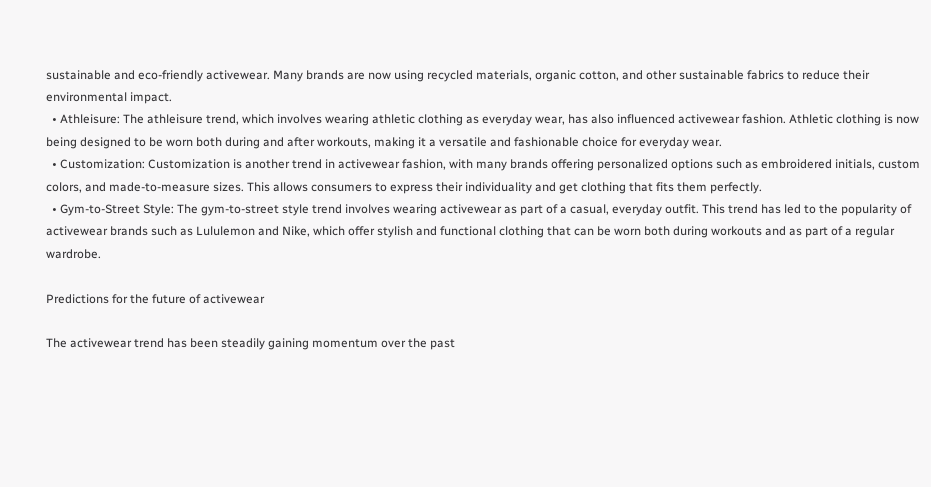sustainable and eco-friendly activewear. Many brands are now using recycled materials, organic cotton, and other sustainable fabrics to reduce their environmental impact.
  • Athleisure: The athleisure trend, which involves wearing athletic clothing as everyday wear, has also influenced activewear fashion. Athletic clothing is now being designed to be worn both during and after workouts, making it a versatile and fashionable choice for everyday wear.
  • Customization: Customization is another trend in activewear fashion, with many brands offering personalized options such as embroidered initials, custom colors, and made-to-measure sizes. This allows consumers to express their individuality and get clothing that fits them perfectly.
  • Gym-to-Street Style: The gym-to-street style trend involves wearing activewear as part of a casual, everyday outfit. This trend has led to the popularity of activewear brands such as Lululemon and Nike, which offer stylish and functional clothing that can be worn both during workouts and as part of a regular wardrobe.

Predictions for the future of activewear

The activewear trend has been steadily gaining momentum over the past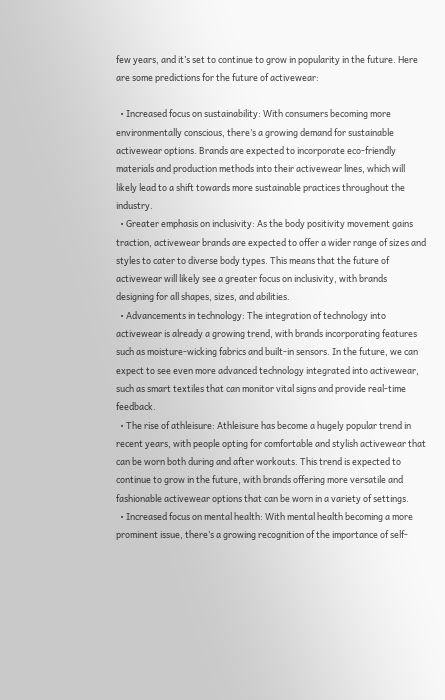few years, and it’s set to continue to grow in popularity in the future. Here are some predictions for the future of activewear:

  • Increased focus on sustainability: With consumers becoming more environmentally conscious, there’s a growing demand for sustainable activewear options. Brands are expected to incorporate eco-friendly materials and production methods into their activewear lines, which will likely lead to a shift towards more sustainable practices throughout the industry.
  • Greater emphasis on inclusivity: As the body positivity movement gains traction, activewear brands are expected to offer a wider range of sizes and styles to cater to diverse body types. This means that the future of activewear will likely see a greater focus on inclusivity, with brands designing for all shapes, sizes, and abilities.
  • Advancements in technology: The integration of technology into activewear is already a growing trend, with brands incorporating features such as moisture-wicking fabrics and built-in sensors. In the future, we can expect to see even more advanced technology integrated into activewear, such as smart textiles that can monitor vital signs and provide real-time feedback.
  • The rise of athleisure: Athleisure has become a hugely popular trend in recent years, with people opting for comfortable and stylish activewear that can be worn both during and after workouts. This trend is expected to continue to grow in the future, with brands offering more versatile and fashionable activewear options that can be worn in a variety of settings.
  • Increased focus on mental health: With mental health becoming a more prominent issue, there’s a growing recognition of the importance of self-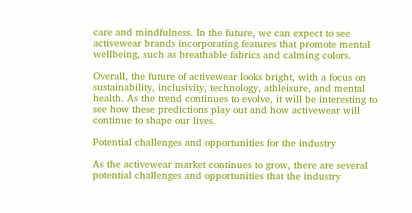care and mindfulness. In the future, we can expect to see activewear brands incorporating features that promote mental wellbeing, such as breathable fabrics and calming colors.

Overall, the future of activewear looks bright, with a focus on sustainability, inclusivity, technology, athleisure, and mental health. As the trend continues to evolve, it will be interesting to see how these predictions play out and how activewear will continue to shape our lives.

Potential challenges and opportunities for the industry

As the activewear market continues to grow, there are several potential challenges and opportunities that the industry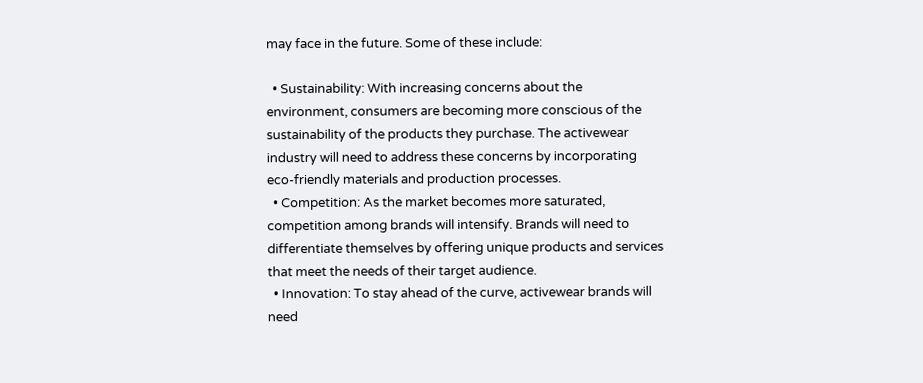may face in the future. Some of these include:

  • Sustainability: With increasing concerns about the environment, consumers are becoming more conscious of the sustainability of the products they purchase. The activewear industry will need to address these concerns by incorporating eco-friendly materials and production processes.
  • Competition: As the market becomes more saturated, competition among brands will intensify. Brands will need to differentiate themselves by offering unique products and services that meet the needs of their target audience.
  • Innovation: To stay ahead of the curve, activewear brands will need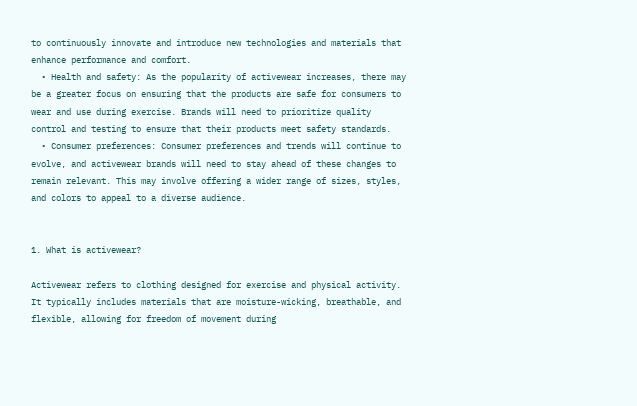to continuously innovate and introduce new technologies and materials that enhance performance and comfort.
  • Health and safety: As the popularity of activewear increases, there may be a greater focus on ensuring that the products are safe for consumers to wear and use during exercise. Brands will need to prioritize quality control and testing to ensure that their products meet safety standards.
  • Consumer preferences: Consumer preferences and trends will continue to evolve, and activewear brands will need to stay ahead of these changes to remain relevant. This may involve offering a wider range of sizes, styles, and colors to appeal to a diverse audience.


1. What is activewear?

Activewear refers to clothing designed for exercise and physical activity. It typically includes materials that are moisture-wicking, breathable, and flexible, allowing for freedom of movement during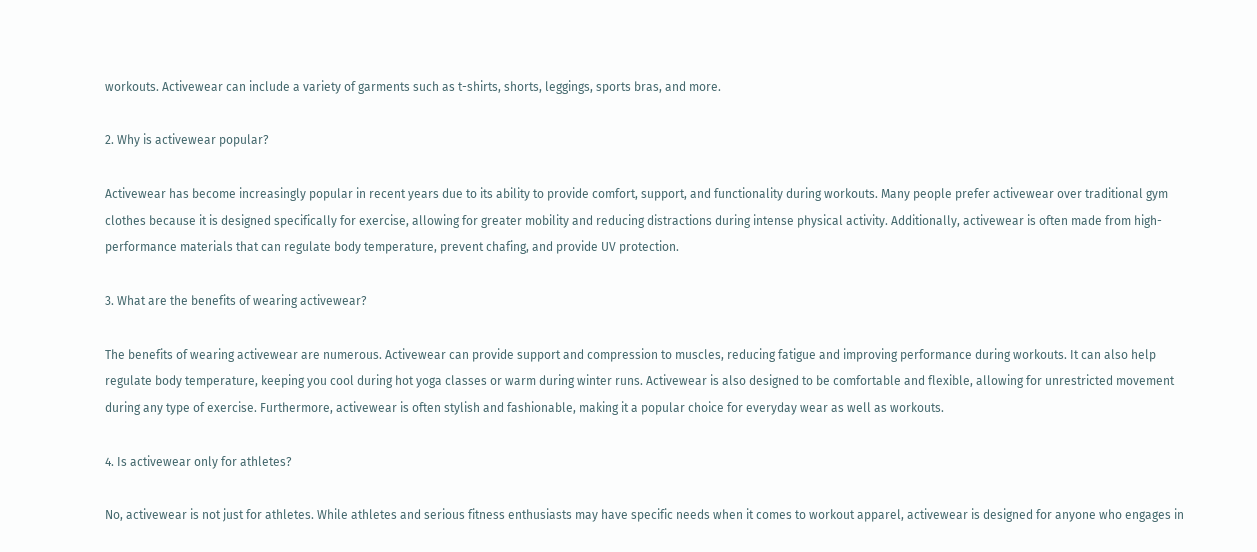workouts. Activewear can include a variety of garments such as t-shirts, shorts, leggings, sports bras, and more.

2. Why is activewear popular?

Activewear has become increasingly popular in recent years due to its ability to provide comfort, support, and functionality during workouts. Many people prefer activewear over traditional gym clothes because it is designed specifically for exercise, allowing for greater mobility and reducing distractions during intense physical activity. Additionally, activewear is often made from high-performance materials that can regulate body temperature, prevent chafing, and provide UV protection.

3. What are the benefits of wearing activewear?

The benefits of wearing activewear are numerous. Activewear can provide support and compression to muscles, reducing fatigue and improving performance during workouts. It can also help regulate body temperature, keeping you cool during hot yoga classes or warm during winter runs. Activewear is also designed to be comfortable and flexible, allowing for unrestricted movement during any type of exercise. Furthermore, activewear is often stylish and fashionable, making it a popular choice for everyday wear as well as workouts.

4. Is activewear only for athletes?

No, activewear is not just for athletes. While athletes and serious fitness enthusiasts may have specific needs when it comes to workout apparel, activewear is designed for anyone who engages in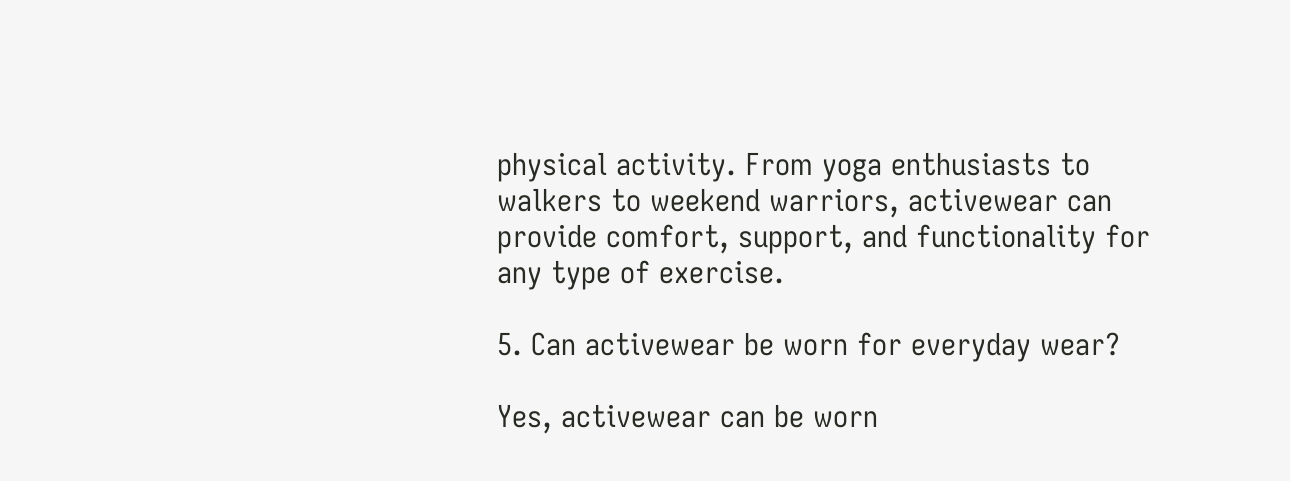physical activity. From yoga enthusiasts to walkers to weekend warriors, activewear can provide comfort, support, and functionality for any type of exercise.

5. Can activewear be worn for everyday wear?

Yes, activewear can be worn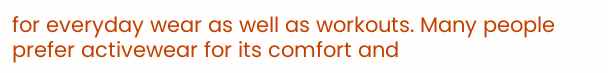for everyday wear as well as workouts. Many people prefer activewear for its comfort and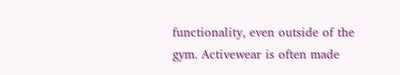functionality, even outside of the gym. Activewear is often made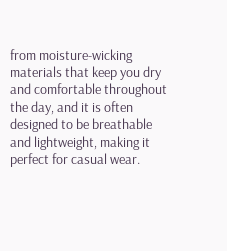from moisture-wicking materials that keep you dry and comfortable throughout the day, and it is often designed to be breathable and lightweight, making it perfect for casual wear.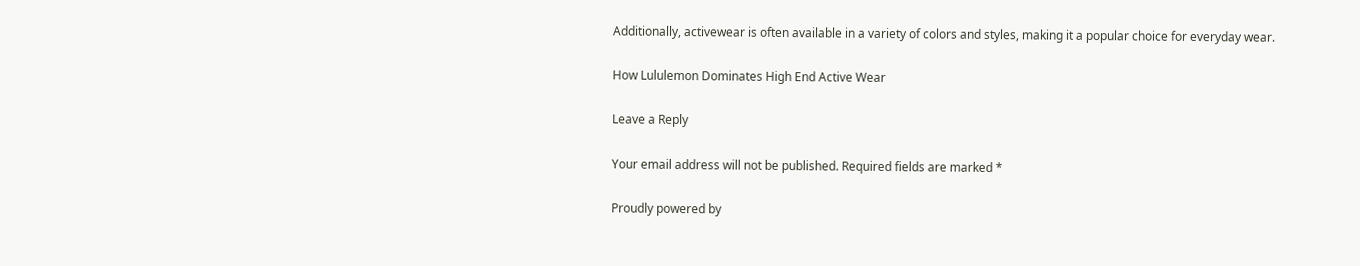Additionally, activewear is often available in a variety of colors and styles, making it a popular choice for everyday wear.

How Lululemon Dominates High End Active Wear

Leave a Reply

Your email address will not be published. Required fields are marked *

Proudly powered by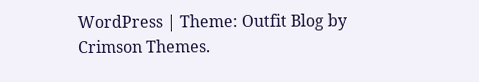WordPress | Theme: Outfit Blog by Crimson Themes.